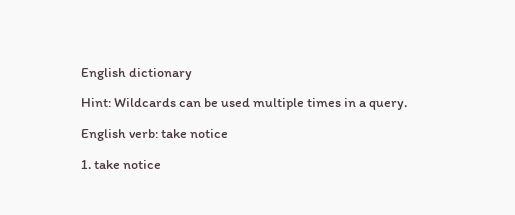English dictionary

Hint: Wildcards can be used multiple times in a query.

English verb: take notice

1. take notice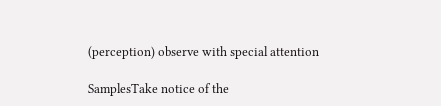(perception) observe with special attention

SamplesTake notice of the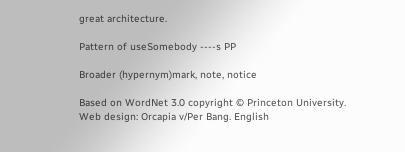great architecture.

Pattern of useSomebody ----s PP

Broader (hypernym)mark, note, notice

Based on WordNet 3.0 copyright © Princeton University.
Web design: Orcapia v/Per Bang. English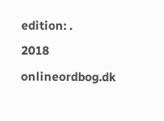edition: .
2018 onlineordbog.dk